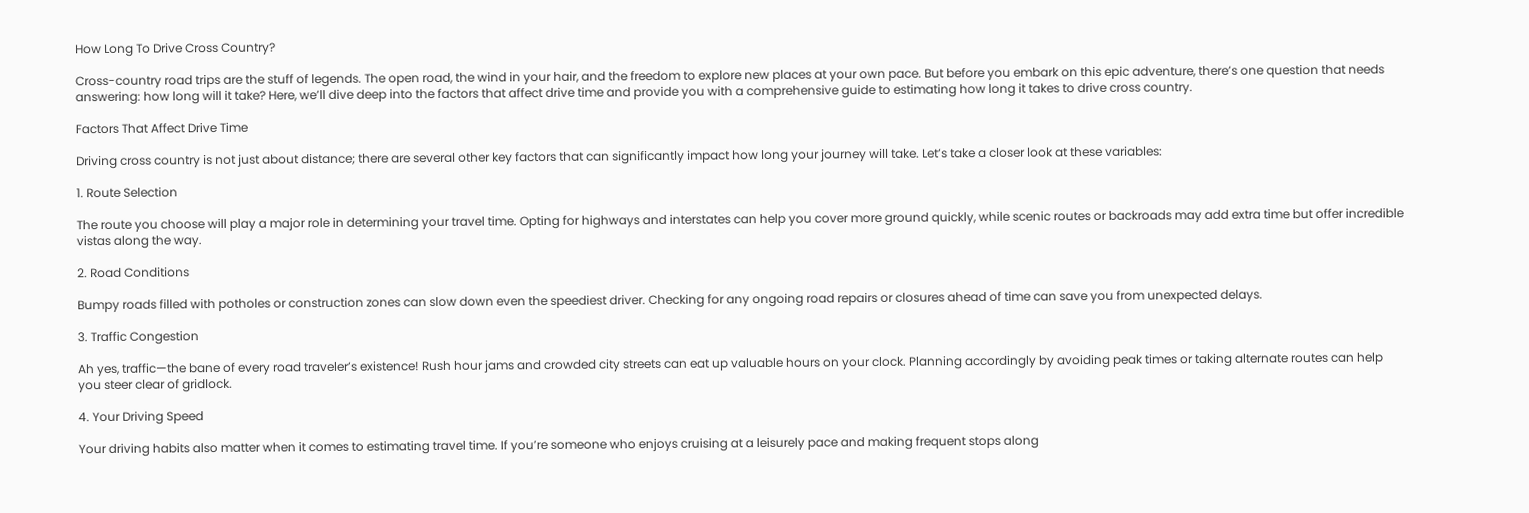How Long To Drive Cross Country?

Cross-country road trips are the stuff of legends. The open road, the wind in your hair, and the freedom to explore new places at your own pace. But before you embark on this epic adventure, there’s one question that needs answering: how long will it take? Here, we’ll dive deep into the factors that affect drive time and provide you with a comprehensive guide to estimating how long it takes to drive cross country.

Factors That Affect Drive Time

Driving cross country is not just about distance; there are several other key factors that can significantly impact how long your journey will take. Let’s take a closer look at these variables:

1. Route Selection

The route you choose will play a major role in determining your travel time. Opting for highways and interstates can help you cover more ground quickly, while scenic routes or backroads may add extra time but offer incredible vistas along the way.

2. Road Conditions

Bumpy roads filled with potholes or construction zones can slow down even the speediest driver. Checking for any ongoing road repairs or closures ahead of time can save you from unexpected delays.

3. Traffic Congestion

Ah yes, traffic—the bane of every road traveler’s existence! Rush hour jams and crowded city streets can eat up valuable hours on your clock. Planning accordingly by avoiding peak times or taking alternate routes can help you steer clear of gridlock.

4. Your Driving Speed

Your driving habits also matter when it comes to estimating travel time. If you’re someone who enjoys cruising at a leisurely pace and making frequent stops along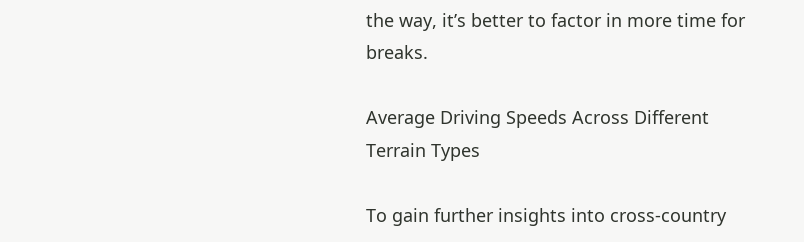the way, it’s better to factor in more time for breaks.

Average Driving Speeds Across Different Terrain Types

To gain further insights into cross-country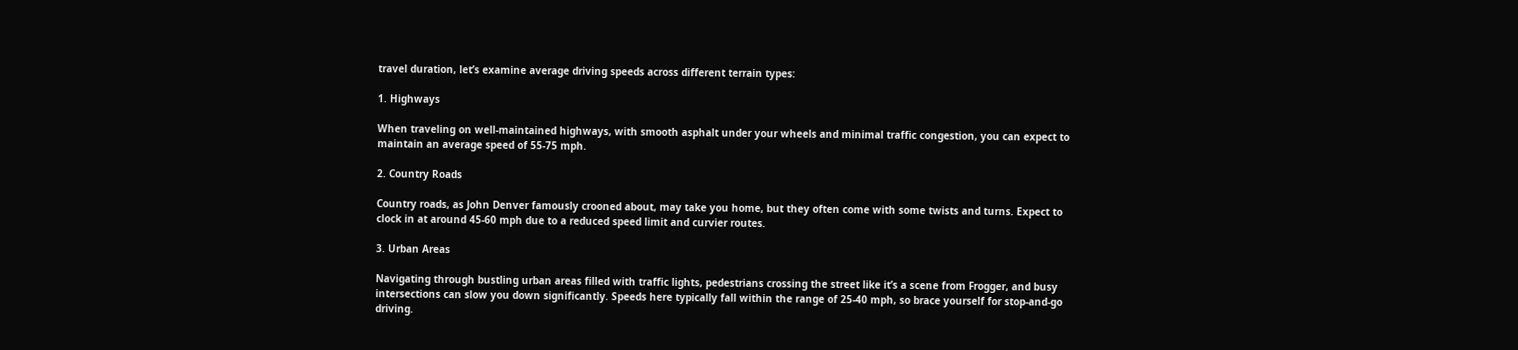travel duration, let’s examine average driving speeds across different terrain types:

1. Highways

When traveling on well-maintained highways, with smooth asphalt under your wheels and minimal traffic congestion, you can expect to maintain an average speed of 55-75 mph.

2. Country Roads

Country roads, as John Denver famously crooned about, may take you home, but they often come with some twists and turns. Expect to clock in at around 45-60 mph due to a reduced speed limit and curvier routes.

3. Urban Areas

Navigating through bustling urban areas filled with traffic lights, pedestrians crossing the street like it’s a scene from Frogger, and busy intersections can slow you down significantly. Speeds here typically fall within the range of 25-40 mph, so brace yourself for stop-and-go driving.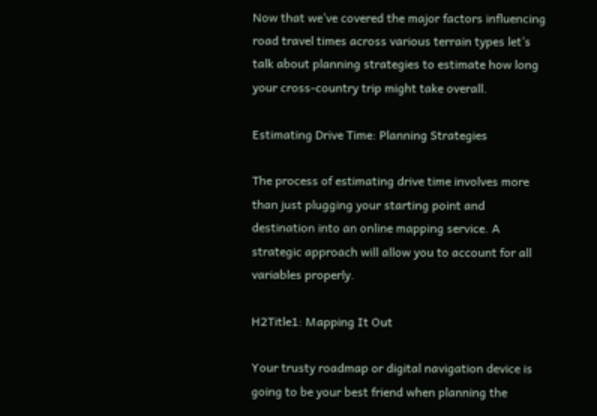Now that we’ve covered the major factors influencing road travel times across various terrain types let’s talk about planning strategies to estimate how long your cross-country trip might take overall.

Estimating Drive Time: Planning Strategies

The process of estimating drive time involves more than just plugging your starting point and destination into an online mapping service. A strategic approach will allow you to account for all variables properly.

H2Title1: Mapping It Out

Your trusty roadmap or digital navigation device is going to be your best friend when planning the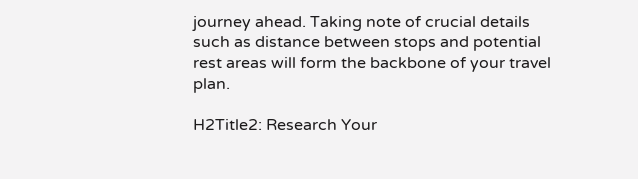journey ahead. Taking note of crucial details such as distance between stops and potential rest areas will form the backbone of your travel plan.

H2Title2: Research Your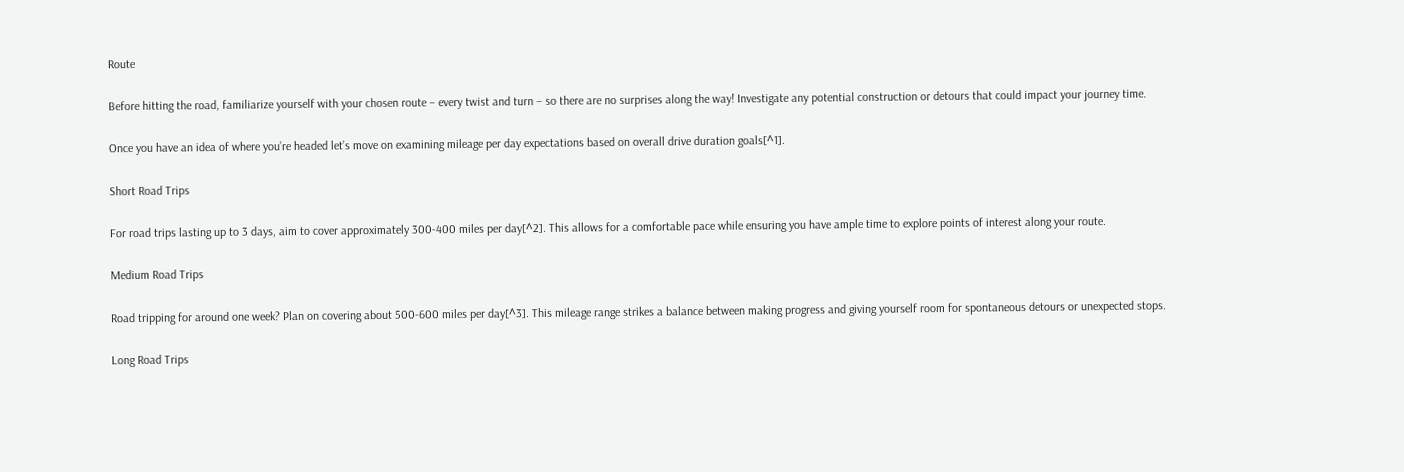Route

Before hitting the road, familiarize yourself with your chosen route – every twist and turn – so there are no surprises along the way! Investigate any potential construction or detours that could impact your journey time.

Once you have an idea of where you’re headed let’s move on examining mileage per day expectations based on overall drive duration goals[^1].

Short Road Trips

For road trips lasting up to 3 days, aim to cover approximately 300-400 miles per day[^2]. This allows for a comfortable pace while ensuring you have ample time to explore points of interest along your route.

Medium Road Trips

Road tripping for around one week? Plan on covering about 500-600 miles per day[^3]. This mileage range strikes a balance between making progress and giving yourself room for spontaneous detours or unexpected stops.

Long Road Trips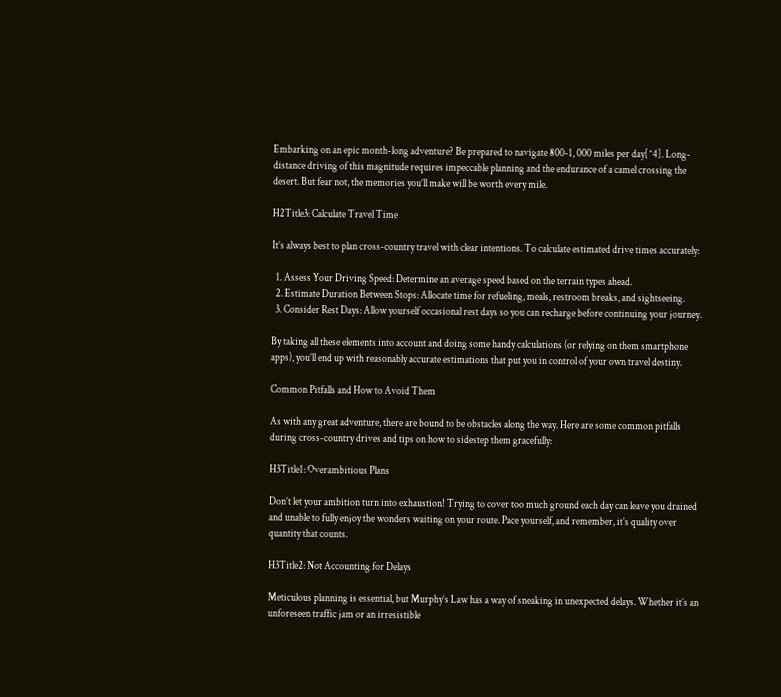Embarking on an epic month-long adventure? Be prepared to navigate 800-1, 000 miles per day[^4]. Long-distance driving of this magnitude requires impeccable planning and the endurance of a camel crossing the desert. But fear not, the memories you’ll make will be worth every mile.

H2Title3: Calculate Travel Time

It’s always best to plan cross-country travel with clear intentions. To calculate estimated drive times accurately:

  1. Assess Your Driving Speed: Determine an average speed based on the terrain types ahead.
  2. Estimate Duration Between Stops: Allocate time for refueling, meals, restroom breaks, and sightseeing.
  3. Consider Rest Days: Allow yourself occasional rest days so you can recharge before continuing your journey.

By taking all these elements into account and doing some handy calculations (or relying on them smartphone apps), you’ll end up with reasonably accurate estimations that put you in control of your own travel destiny.

Common Pitfalls and How to Avoid Them

As with any great adventure, there are bound to be obstacles along the way. Here are some common pitfalls during cross-country drives and tips on how to sidestep them gracefully:

H3Title1: Overambitious Plans

Don’t let your ambition turn into exhaustion! Trying to cover too much ground each day can leave you drained and unable to fully enjoy the wonders waiting on your route. Pace yourself, and remember, it’s quality over quantity that counts.

H3Title2: Not Accounting for Delays

Meticulous planning is essential, but Murphy’s Law has a way of sneaking in unexpected delays. Whether it’s an unforeseen traffic jam or an irresistible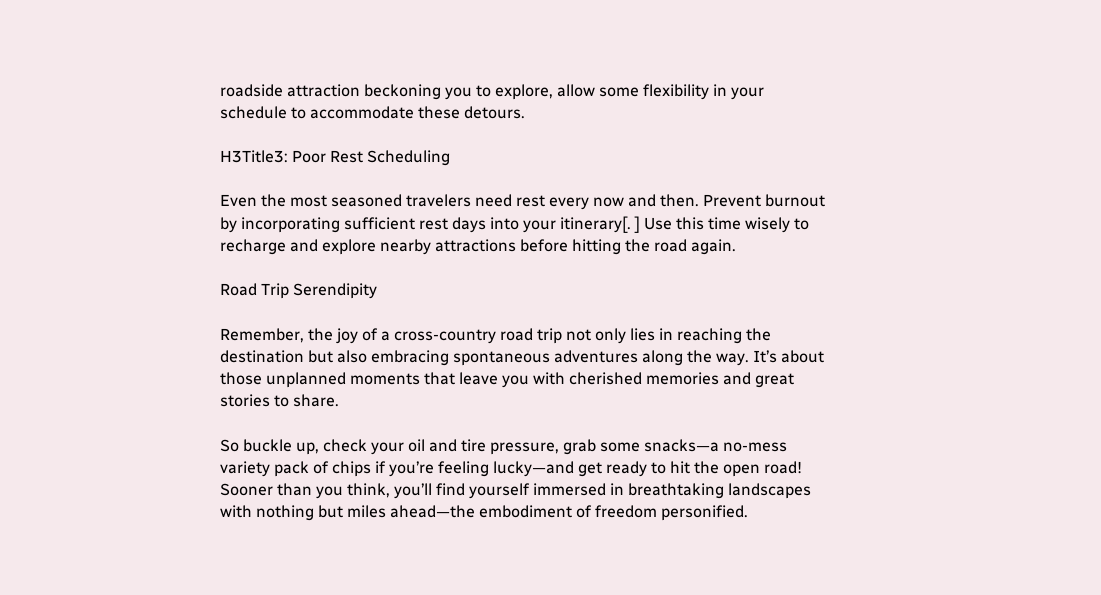roadside attraction beckoning you to explore, allow some flexibility in your schedule to accommodate these detours.

H3Title3: Poor Rest Scheduling

Even the most seasoned travelers need rest every now and then. Prevent burnout by incorporating sufficient rest days into your itinerary[. ] Use this time wisely to recharge and explore nearby attractions before hitting the road again.

Road Trip Serendipity

Remember, the joy of a cross-country road trip not only lies in reaching the destination but also embracing spontaneous adventures along the way. It’s about those unplanned moments that leave you with cherished memories and great stories to share.

So buckle up, check your oil and tire pressure, grab some snacks—a no-mess variety pack of chips if you’re feeling lucky—and get ready to hit the open road! Sooner than you think, you’ll find yourself immersed in breathtaking landscapes with nothing but miles ahead—the embodiment of freedom personified.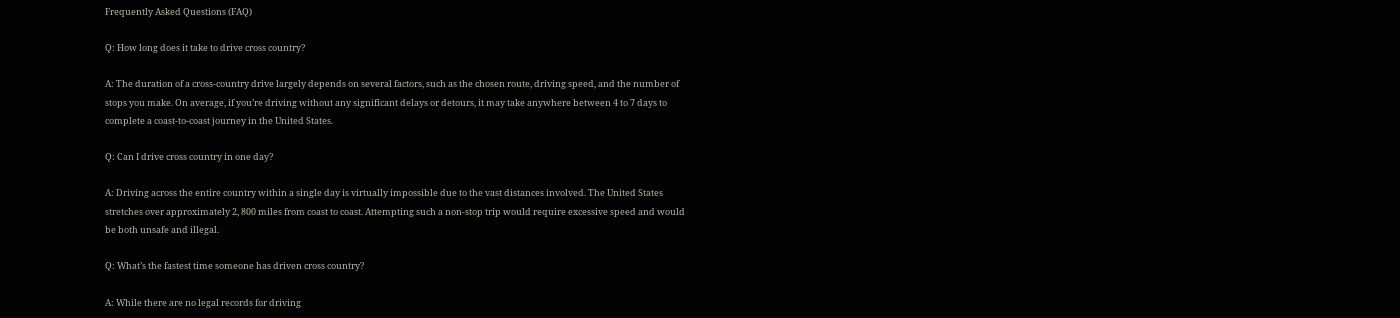Frequently Asked Questions (FAQ)

Q: How long does it take to drive cross country?

A: The duration of a cross-country drive largely depends on several factors, such as the chosen route, driving speed, and the number of stops you make. On average, if you’re driving without any significant delays or detours, it may take anywhere between 4 to 7 days to complete a coast-to-coast journey in the United States.

Q: Can I drive cross country in one day?

A: Driving across the entire country within a single day is virtually impossible due to the vast distances involved. The United States stretches over approximately 2, 800 miles from coast to coast. Attempting such a non-stop trip would require excessive speed and would be both unsafe and illegal.

Q: What’s the fastest time someone has driven cross country?

A: While there are no legal records for driving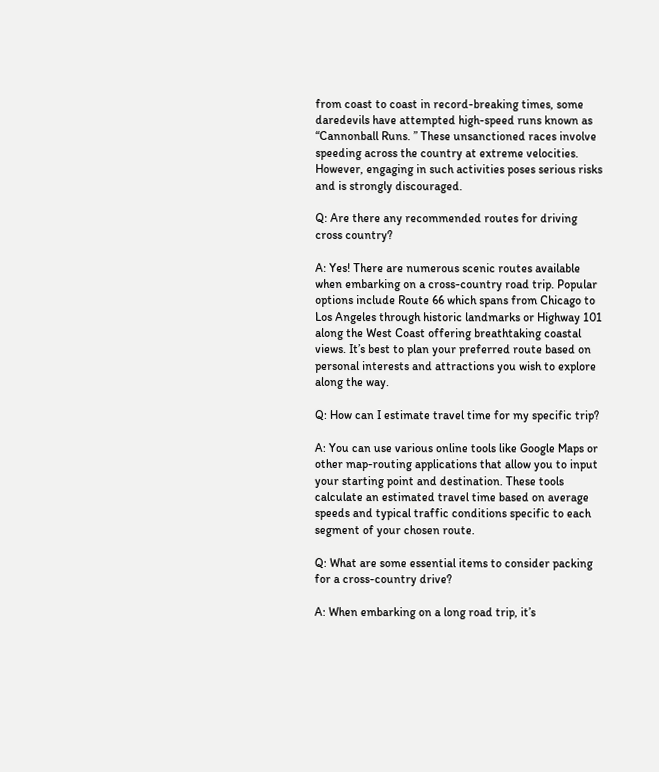from coast to coast in record-breaking times, some daredevils have attempted high-speed runs known as “Cannonball Runs. ” These unsanctioned races involve speeding across the country at extreme velocities. However, engaging in such activities poses serious risks and is strongly discouraged.

Q: Are there any recommended routes for driving cross country?

A: Yes! There are numerous scenic routes available when embarking on a cross-country road trip. Popular options include Route 66 which spans from Chicago to Los Angeles through historic landmarks or Highway 101 along the West Coast offering breathtaking coastal views. It’s best to plan your preferred route based on personal interests and attractions you wish to explore along the way.

Q: How can I estimate travel time for my specific trip?

A: You can use various online tools like Google Maps or other map-routing applications that allow you to input your starting point and destination. These tools calculate an estimated travel time based on average speeds and typical traffic conditions specific to each segment of your chosen route.

Q: What are some essential items to consider packing for a cross-country drive?

A: When embarking on a long road trip, it’s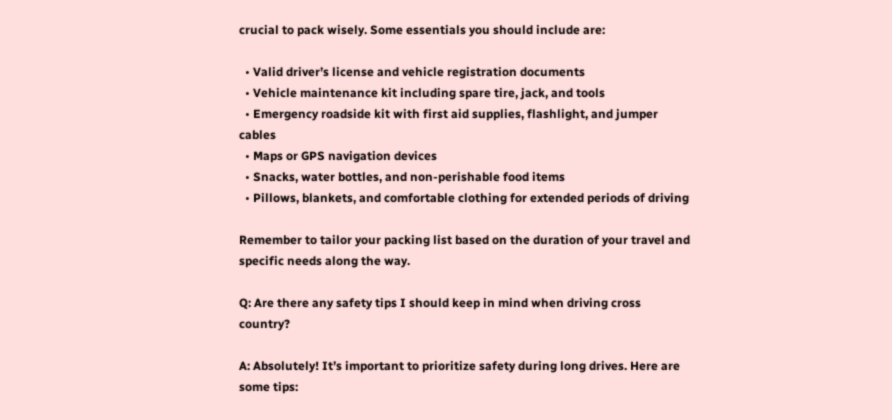crucial to pack wisely. Some essentials you should include are:

  • Valid driver’s license and vehicle registration documents
  • Vehicle maintenance kit including spare tire, jack, and tools
  • Emergency roadside kit with first aid supplies, flashlight, and jumper cables
  • Maps or GPS navigation devices
  • Snacks, water bottles, and non-perishable food items
  • Pillows, blankets, and comfortable clothing for extended periods of driving

Remember to tailor your packing list based on the duration of your travel and specific needs along the way.

Q: Are there any safety tips I should keep in mind when driving cross country?

A: Absolutely! It’s important to prioritize safety during long drives. Here are some tips: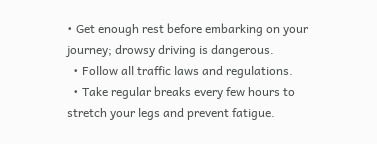• Get enough rest before embarking on your journey; drowsy driving is dangerous.
  • Follow all traffic laws and regulations.
  • Take regular breaks every few hours to stretch your legs and prevent fatigue.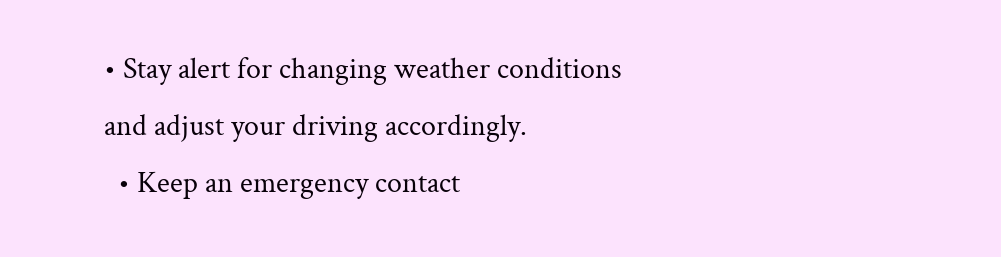• Stay alert for changing weather conditions and adjust your driving accordingly.
  • Keep an emergency contact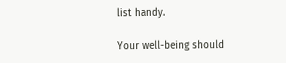list handy.

Your well-being should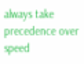always take precedence over speed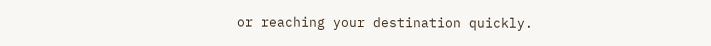or reaching your destination quickly.